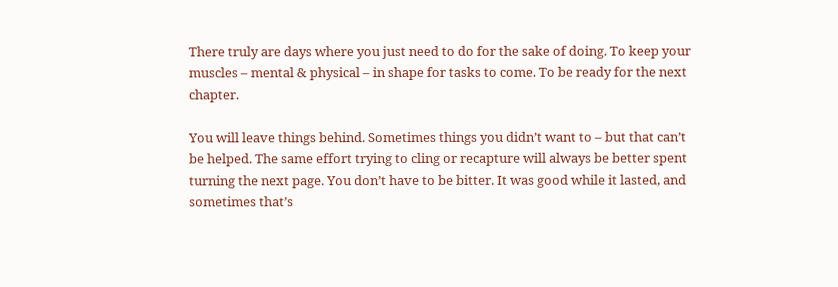There truly are days where you just need to do for the sake of doing. To keep your muscles – mental & physical – in shape for tasks to come. To be ready for the next chapter.

You will leave things behind. Sometimes things you didn’t want to – but that can’t be helped. The same effort trying to cling or recapture will always be better spent turning the next page. You don’t have to be bitter. It was good while it lasted, and sometimes that’s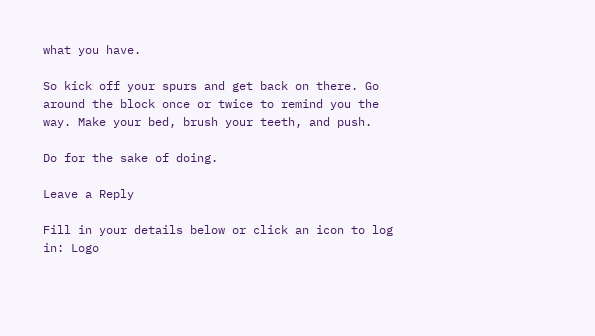what you have.

So kick off your spurs and get back on there. Go around the block once or twice to remind you the way. Make your bed, brush your teeth, and push.

Do for the sake of doing.

Leave a Reply

Fill in your details below or click an icon to log in: Logo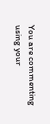You are commenting using your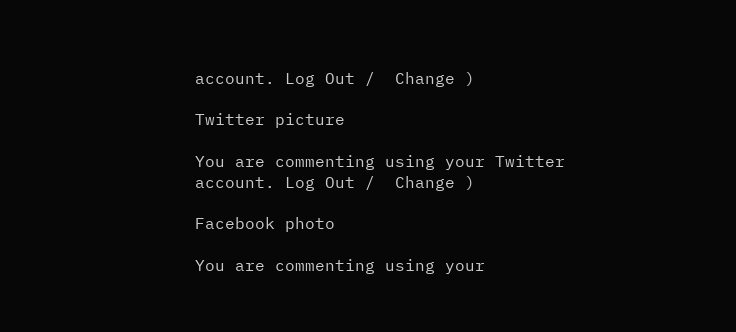account. Log Out /  Change )

Twitter picture

You are commenting using your Twitter account. Log Out /  Change )

Facebook photo

You are commenting using your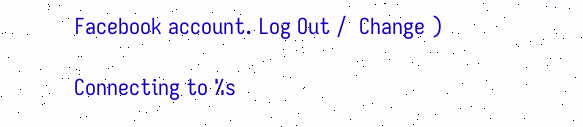Facebook account. Log Out /  Change )

Connecting to %s